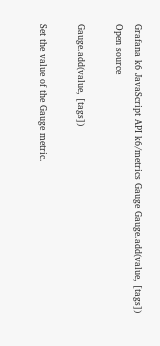Grafana k6 JavaScript API k6/metrics Gauge Gauge.add(value, [tags])
Open source

Gauge.add(value, [tags])

Set the value of the Gauge metric.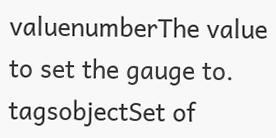valuenumberThe value to set the gauge to.
tagsobjectSet of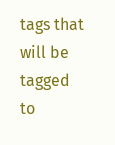tags that will be tagged to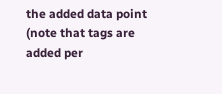the added data point (note that tags are added per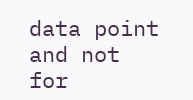data point and not for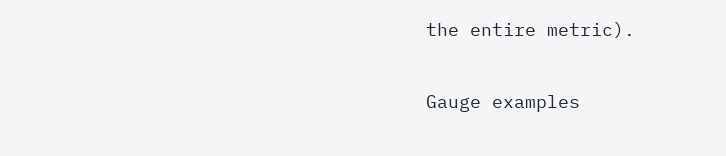the entire metric).

Gauge examples